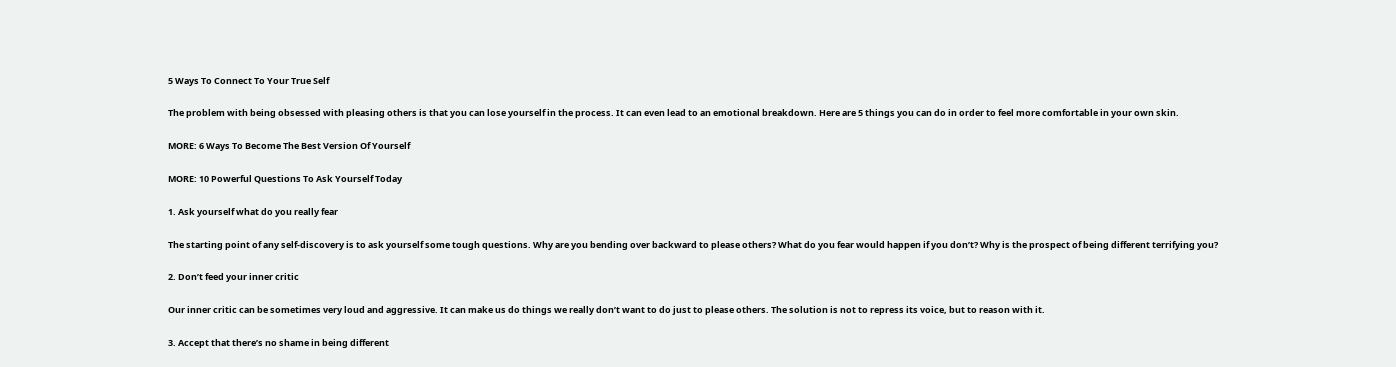5 Ways To Connect To Your True Self

The problem with being obsessed with pleasing others is that you can lose yourself in the process. It can even lead to an emotional breakdown. Here are 5 things you can do in order to feel more comfortable in your own skin.

MORE: 6 Ways To Become The Best Version Of Yourself

MORE: 10 Powerful Questions To Ask Yourself Today

1. Ask yourself what do you really fear

The starting point of any self-discovery is to ask yourself some tough questions. Why are you bending over backward to please others? What do you fear would happen if you don’t? Why is the prospect of being different terrifying you?

2. Don’t feed your inner critic

Our inner critic can be sometimes very loud and aggressive. It can make us do things we really don’t want to do just to please others. The solution is not to repress its voice, but to reason with it.

3. Accept that there’s no shame in being different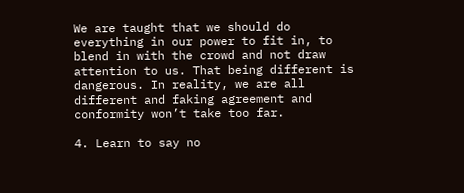We are taught that we should do everything in our power to fit in, to blend in with the crowd and not draw attention to us. That being different is dangerous. In reality, we are all different and faking agreement and conformity won’t take too far.

4. Learn to say no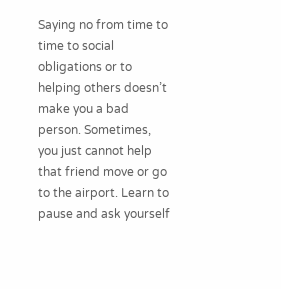Saying no from time to time to social obligations or to helping others doesn’t make you a bad person. Sometimes, you just cannot help that friend move or go to the airport. Learn to pause and ask yourself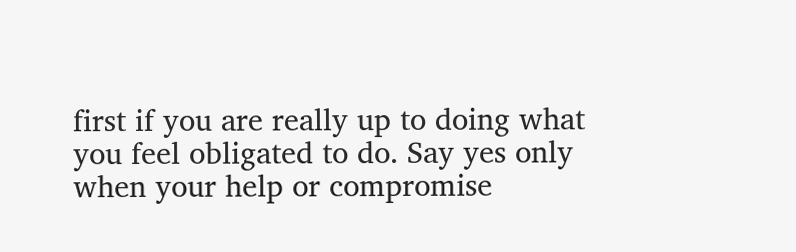first if you are really up to doing what you feel obligated to do. Say yes only when your help or compromise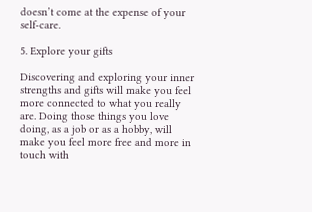doesn’t come at the expense of your self-care.

5. Explore your gifts

Discovering and exploring your inner strengths and gifts will make you feel more connected to what you really are. Doing those things you love doing, as a job or as a hobby, will make you feel more free and more in touch with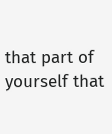that part of yourself that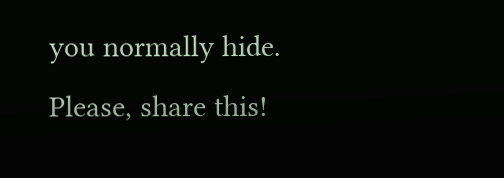you normally hide. Please, share this!